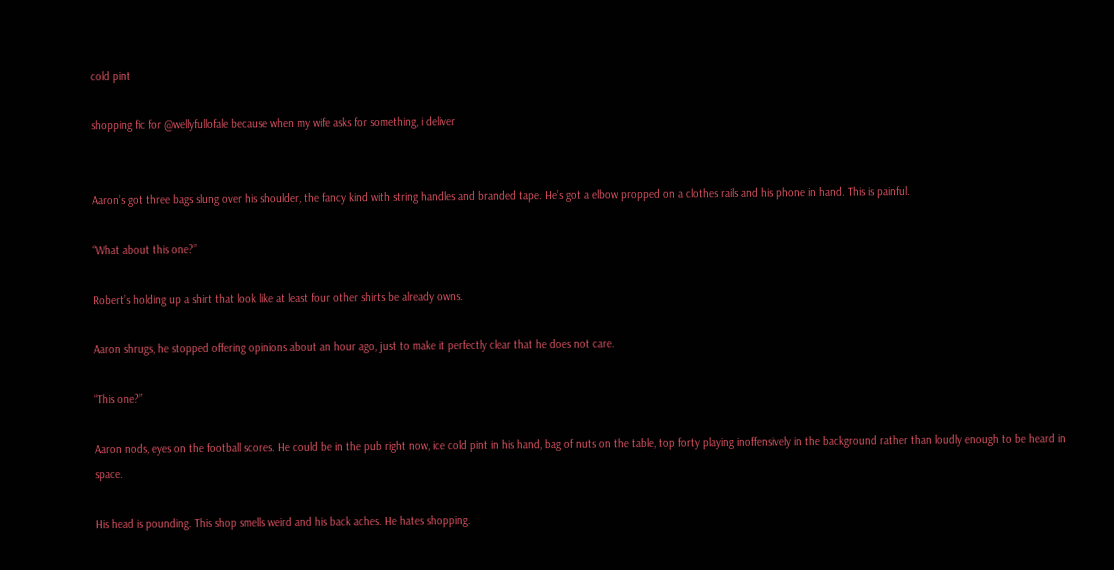cold pint

shopping fic for @wellyfullofale because when my wife asks for something, i deliver


Aaron’s got three bags slung over his shoulder, the fancy kind with string handles and branded tape. He’s got a elbow propped on a clothes rails and his phone in hand. This is painful.

“What about this one?”

Robert’s holding up a shirt that look like at least four other shirts be already owns.

Aaron shrugs, he stopped offering opinions about an hour ago, just to make it perfectly clear that he does not care.

“This one?”

Aaron nods, eyes on the football scores. He could be in the pub right now, ice cold pint in his hand, bag of nuts on the table, top forty playing inoffensively in the background rather than loudly enough to be heard in space.

His head is pounding. This shop smells weird and his back aches. He hates shopping.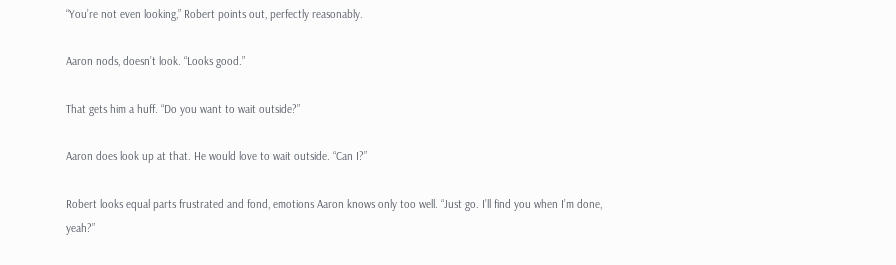“You’re not even looking,” Robert points out, perfectly reasonably.

Aaron nods, doesn’t look. “Looks good.”

That gets him a huff. “Do you want to wait outside?”

Aaron does look up at that. He would love to wait outside. “Can I?”

Robert looks equal parts frustrated and fond, emotions Aaron knows only too well. “Just go. I’ll find you when I’m done, yeah?”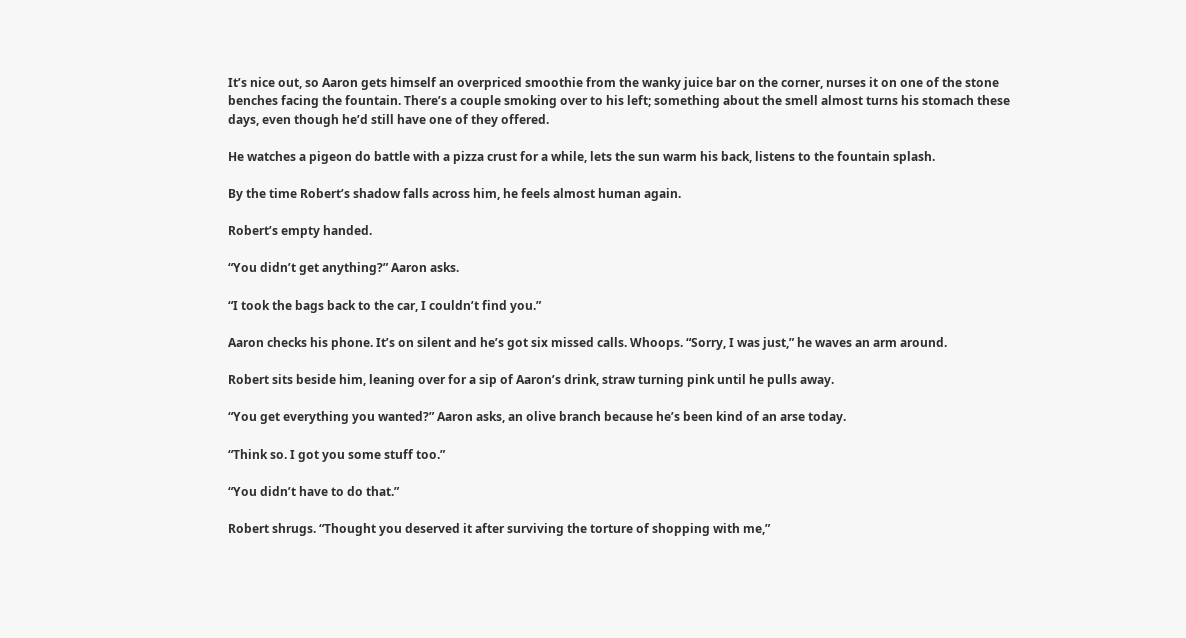It’s nice out, so Aaron gets himself an overpriced smoothie from the wanky juice bar on the corner, nurses it on one of the stone benches facing the fountain. There’s a couple smoking over to his left; something about the smell almost turns his stomach these days, even though he’d still have one of they offered.

He watches a pigeon do battle with a pizza crust for a while, lets the sun warm his back, listens to the fountain splash.

By the time Robert’s shadow falls across him, he feels almost human again.

Robert’s empty handed.

“You didn’t get anything?” Aaron asks.

“I took the bags back to the car, I couldn’t find you.”

Aaron checks his phone. It’s on silent and he’s got six missed calls. Whoops. “Sorry, I was just,” he waves an arm around.

Robert sits beside him, leaning over for a sip of Aaron’s drink, straw turning pink until he pulls away.

“You get everything you wanted?” Aaron asks, an olive branch because he’s been kind of an arse today.

“Think so. I got you some stuff too.”

“You didn’t have to do that.”

Robert shrugs. “Thought you deserved it after surviving the torture of shopping with me,”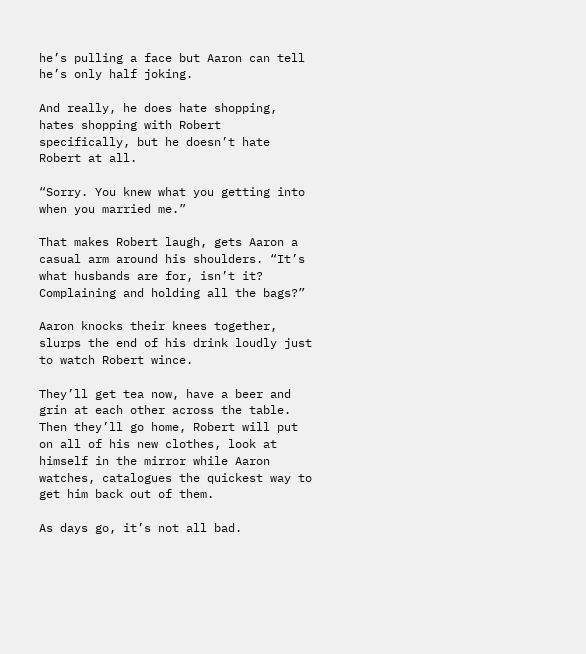he’s pulling a face but Aaron can tell he’s only half joking.

And really, he does hate shopping, hates shopping with Robert specifically, but he doesn’t hate Robert at all.

“Sorry. You knew what you getting into when you married me.”

That makes Robert laugh, gets Aaron a casual arm around his shoulders. “It’s what husbands are for, isn’t it? Complaining and holding all the bags?”

Aaron knocks their knees together, slurps the end of his drink loudly just to watch Robert wince.

They’ll get tea now, have a beer and grin at each other across the table. Then they’ll go home, Robert will put on all of his new clothes, look at himself in the mirror while Aaron watches, catalogues the quickest way to get him back out of them.

As days go, it’s not all bad.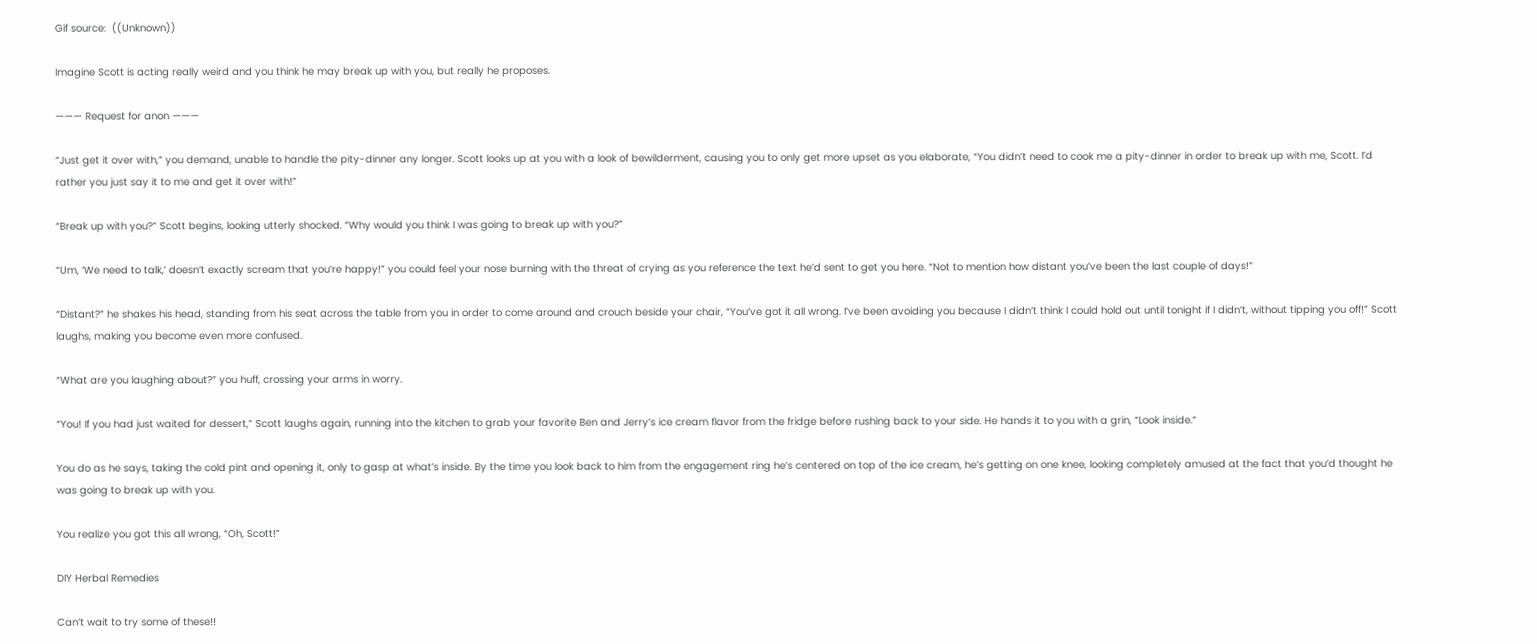Gif source:  ((Unknown))

Imagine Scott is acting really weird and you think he may break up with you, but really he proposes.

——— Request for anon ———

“Just get it over with,” you demand, unable to handle the pity-dinner any longer. Scott looks up at you with a look of bewilderment, causing you to only get more upset as you elaborate, “You didn’t need to cook me a pity-dinner in order to break up with me, Scott. I’d rather you just say it to me and get it over with!”

“Break up with you?” Scott begins, looking utterly shocked. “Why would you think I was going to break up with you?”

“Um, ‘We need to talk,’ doesn’t exactly scream that you’re happy!” you could feel your nose burning with the threat of crying as you reference the text he’d sent to get you here. “Not to mention how distant you’ve been the last couple of days!”

“Distant?” he shakes his head, standing from his seat across the table from you in order to come around and crouch beside your chair, “You’ve got it all wrong. I’ve been avoiding you because I didn’t think I could hold out until tonight if I didn’t, without tipping you off!” Scott laughs, making you become even more confused.

“What are you laughing about?” you huff, crossing your arms in worry.

“You! If you had just waited for dessert,” Scott laughs again, running into the kitchen to grab your favorite Ben and Jerry’s ice cream flavor from the fridge before rushing back to your side. He hands it to you with a grin, “Look inside.”

You do as he says, taking the cold pint and opening it, only to gasp at what’s inside. By the time you look back to him from the engagement ring he’s centered on top of the ice cream, he’s getting on one knee, looking completely amused at the fact that you’d thought he was going to break up with you.

You realize you got this all wrong, “Oh, Scott!”

DIY Herbal Remedies

Can’t wait to try some of these!!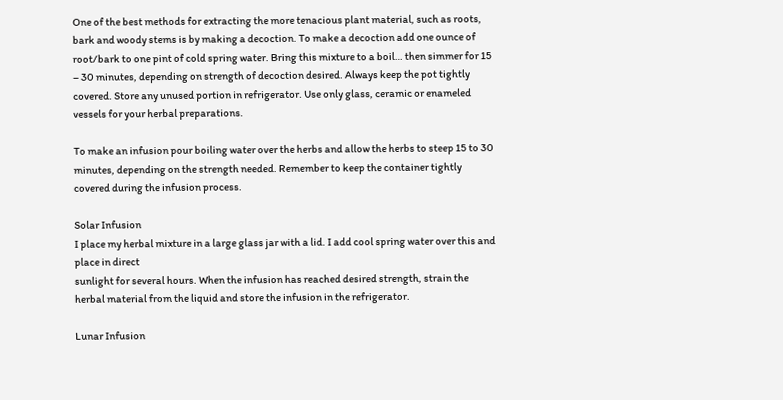One of the best methods for extracting the more tenacious plant material, such as roots, bark and woody stems is by making a decoction. To make a decoction add one ounce of root/bark to one pint of cold spring water. Bring this mixture to a boil… then simmer for 15 – 30 minutes, depending on strength of decoction desired. Always keep the pot tightly covered. Store any unused portion in refrigerator. Use only glass, ceramic or enameled vessels for your herbal preparations.

To make an infusion pour boiling water over the herbs and allow the herbs to steep 15 to 30 minutes, depending on the strength needed. Remember to keep the container tightly covered during the infusion process.

Solar Infusion
I place my herbal mixture in a large glass jar with a lid. I add cool spring water over this and place in direct
sunlight for several hours. When the infusion has reached desired strength, strain the herbal material from the liquid and store the infusion in the refrigerator.

Lunar Infusion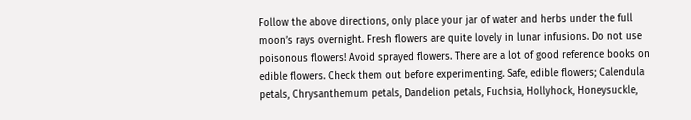Follow the above directions, only place your jar of water and herbs under the full moon’s rays overnight. Fresh flowers are quite lovely in lunar infusions. Do not use poisonous flowers! Avoid sprayed flowers. There are a lot of good reference books on edible flowers. Check them out before experimenting. Safe, edible flowers; Calendula petals, Chrysanthemum petals, Dandelion petals, Fuchsia, Hollyhock, Honeysuckle,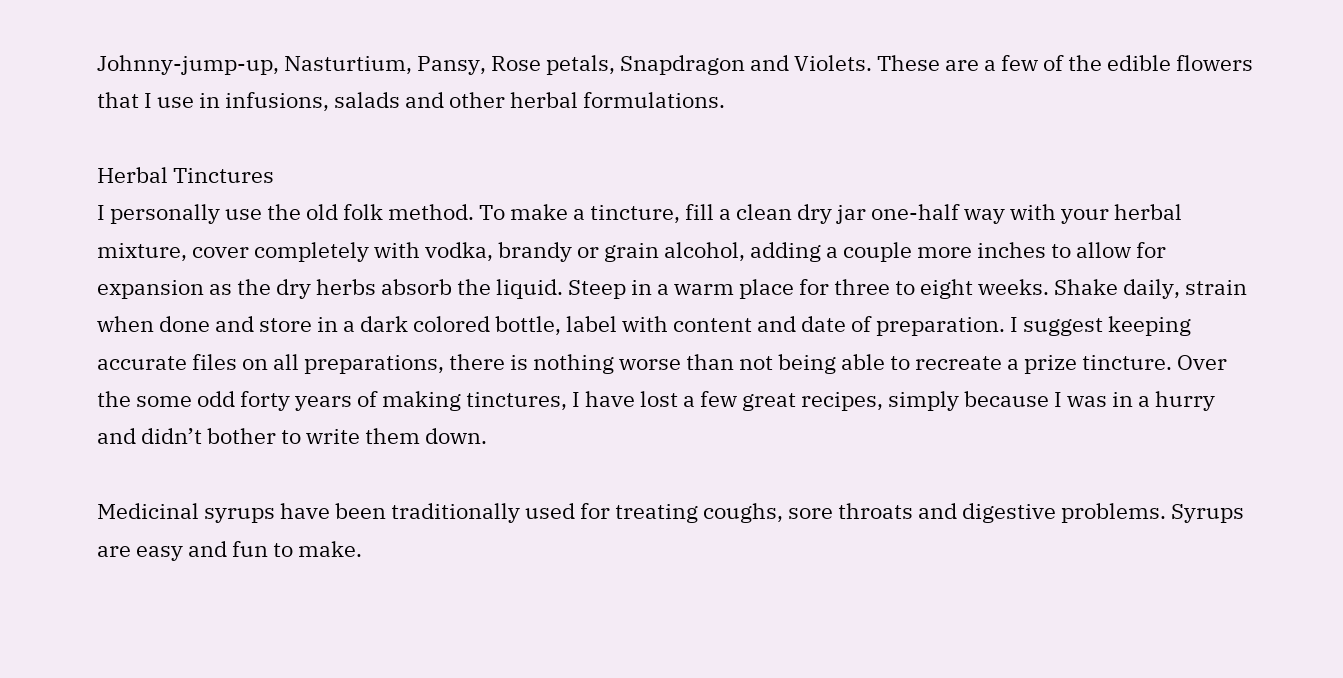Johnny-jump-up, Nasturtium, Pansy, Rose petals, Snapdragon and Violets. These are a few of the edible flowers that I use in infusions, salads and other herbal formulations.

Herbal Tinctures
I personally use the old folk method. To make a tincture, fill a clean dry jar one-half way with your herbal mixture, cover completely with vodka, brandy or grain alcohol, adding a couple more inches to allow for expansion as the dry herbs absorb the liquid. Steep in a warm place for three to eight weeks. Shake daily, strain when done and store in a dark colored bottle, label with content and date of preparation. I suggest keeping accurate files on all preparations, there is nothing worse than not being able to recreate a prize tincture. Over the some odd forty years of making tinctures, I have lost a few great recipes, simply because I was in a hurry and didn’t bother to write them down.

Medicinal syrups have been traditionally used for treating coughs, sore throats and digestive problems. Syrups are easy and fun to make.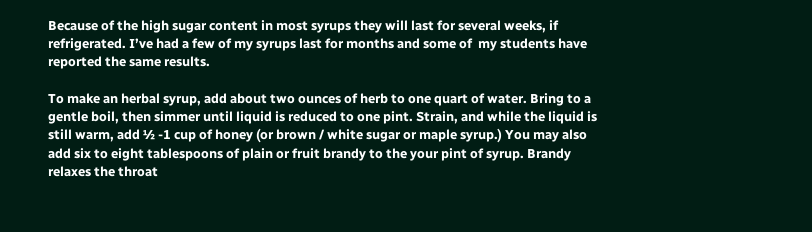Because of the high sugar content in most syrups they will last for several weeks, if refrigerated. I’ve had a few of my syrups last for months and some of  my students have reported the same results.

To make an herbal syrup, add about two ounces of herb to one quart of water. Bring to a gentle boil, then simmer until liquid is reduced to one pint. Strain, and while the liquid is still warm, add ½ -1 cup of honey (or brown / white sugar or maple syrup.) You may also add six to eight tablespoons of plain or fruit brandy to the your pint of syrup. Brandy relaxes the throat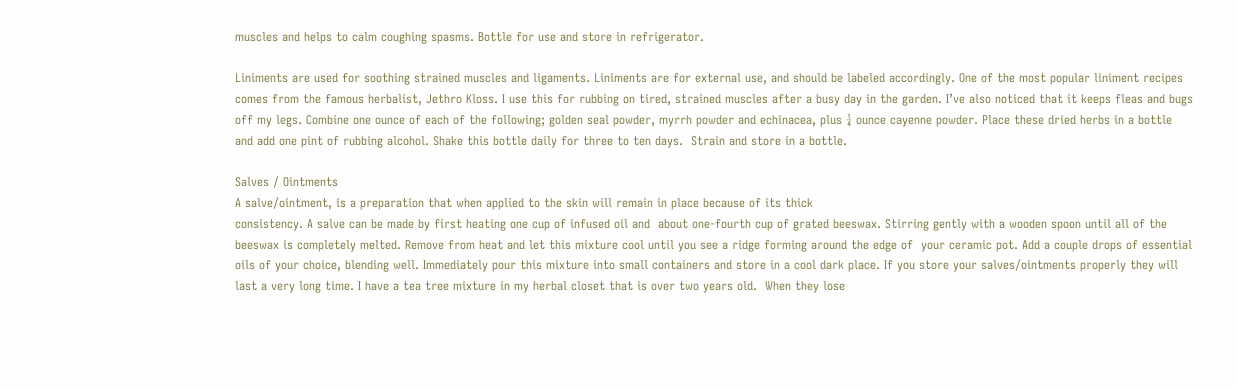muscles and helps to calm coughing spasms. Bottle for use and store in refrigerator.

Liniments are used for soothing strained muscles and ligaments. Liniments are for external use, and should be labeled accordingly. One of the most popular liniment recipes comes from the famous herbalist, Jethro Kloss. I use this for rubbing on tired, strained muscles after a busy day in the garden. I’ve also noticed that it keeps fleas and bugs off my legs. Combine one ounce of each of the following; golden seal powder, myrrh powder and echinacea, plus ¼ ounce cayenne powder. Place these dried herbs in a bottle and add one pint of rubbing alcohol. Shake this bottle daily for three to ten days.  Strain and store in a bottle.

Salves / Ointments
A salve/ointment, is a preparation that when applied to the skin will remain in place because of its thick
consistency. A salve can be made by first heating one cup of infused oil and  about one-fourth cup of grated beeswax. Stirring gently with a wooden spoon until all of the beeswax is completely melted. Remove from heat and let this mixture cool until you see a ridge forming around the edge of  your ceramic pot. Add a couple drops of essential oils of your choice, blending well. Immediately pour this mixture into small containers and store in a cool dark place. If you store your salves/ointments properly they will last a very long time. I have a tea tree mixture in my herbal closet that is over two years old.  When they lose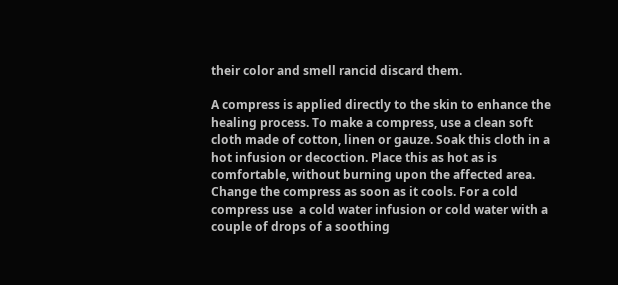their color and smell rancid discard them.

A compress is applied directly to the skin to enhance the healing process. To make a compress, use a clean soft cloth made of cotton, linen or gauze. Soak this cloth in a hot infusion or decoction. Place this as hot as is comfortable, without burning upon the affected area. Change the compress as soon as it cools. For a cold compress use  a cold water infusion or cold water with a couple of drops of a soothing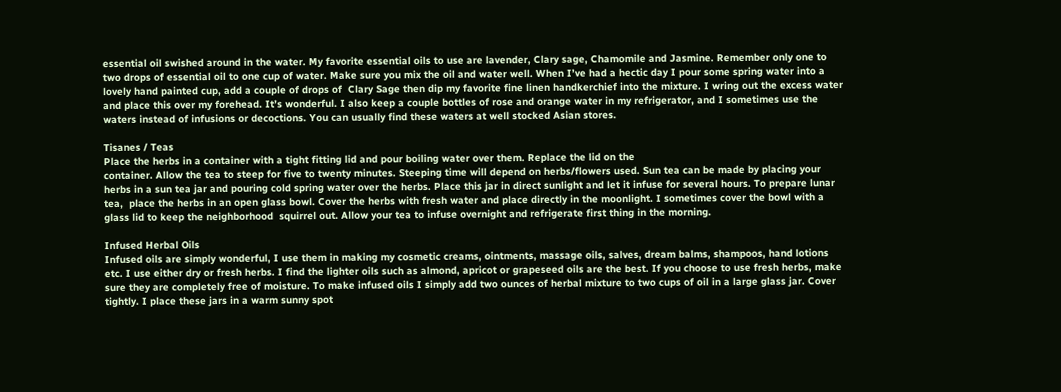essential oil swished around in the water. My favorite essential oils to use are lavender, Clary sage, Chamomile and Jasmine. Remember only one to two drops of essential oil to one cup of water. Make sure you mix the oil and water well. When I’ve had a hectic day I pour some spring water into a lovely hand painted cup, add a couple of drops of  Clary Sage then dip my favorite fine linen handkerchief into the mixture. I wring out the excess water and place this over my forehead. It’s wonderful. I also keep a couple bottles of rose and orange water in my refrigerator, and I sometimes use the waters instead of infusions or decoctions. You can usually find these waters at well stocked Asian stores.

Tisanes / Teas
Place the herbs in a container with a tight fitting lid and pour boiling water over them. Replace the lid on the
container. Allow the tea to steep for five to twenty minutes. Steeping time will depend on herbs/flowers used. Sun tea can be made by placing your herbs in a sun tea jar and pouring cold spring water over the herbs. Place this jar in direct sunlight and let it infuse for several hours. To prepare lunar tea,  place the herbs in an open glass bowl. Cover the herbs with fresh water and place directly in the moonlight. I sometimes cover the bowl with a glass lid to keep the neighborhood  squirrel out. Allow your tea to infuse overnight and refrigerate first thing in the morning.

Infused Herbal Oils
Infused oils are simply wonderful, I use them in making my cosmetic creams, ointments, massage oils, salves, dream balms, shampoos, hand lotions etc. I use either dry or fresh herbs. I find the lighter oils such as almond, apricot or grapeseed oils are the best. If you choose to use fresh herbs, make sure they are completely free of moisture. To make infused oils I simply add two ounces of herbal mixture to two cups of oil in a large glass jar. Cover tightly. I place these jars in a warm sunny spot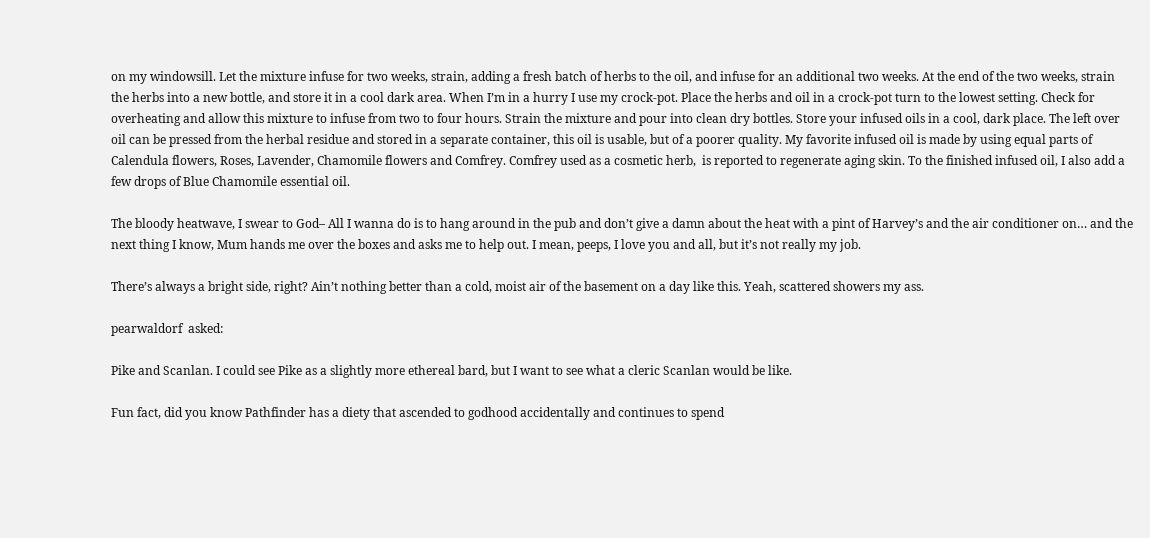on my windowsill. Let the mixture infuse for two weeks, strain, adding a fresh batch of herbs to the oil, and infuse for an additional two weeks. At the end of the two weeks, strain the herbs into a new bottle, and store it in a cool dark area. When I’m in a hurry I use my crock-pot. Place the herbs and oil in a crock-pot turn to the lowest setting. Check for overheating and allow this mixture to infuse from two to four hours. Strain the mixture and pour into clean dry bottles. Store your infused oils in a cool, dark place. The left over oil can be pressed from the herbal residue and stored in a separate container, this oil is usable, but of a poorer quality. My favorite infused oil is made by using equal parts of Calendula flowers, Roses, Lavender, Chamomile flowers and Comfrey. Comfrey used as a cosmetic herb,  is reported to regenerate aging skin. To the finished infused oil, I also add a few drops of Blue Chamomile essential oil.

The bloody heatwave, I swear to God– All I wanna do is to hang around in the pub and don’t give a damn about the heat with a pint of Harvey’s and the air conditioner on… and the next thing I know, Mum hands me over the boxes and asks me to help out. I mean, peeps, I love you and all, but it’s not really my job.

There’s always a bright side, right? Ain’t nothing better than a cold, moist air of the basement on a day like this. Yeah, scattered showers my ass.

pearwaldorf  asked:

Pike and Scanlan. I could see Pike as a slightly more ethereal bard, but I want to see what a cleric Scanlan would be like.

Fun fact, did you know Pathfinder has a diety that ascended to godhood accidentally and continues to spend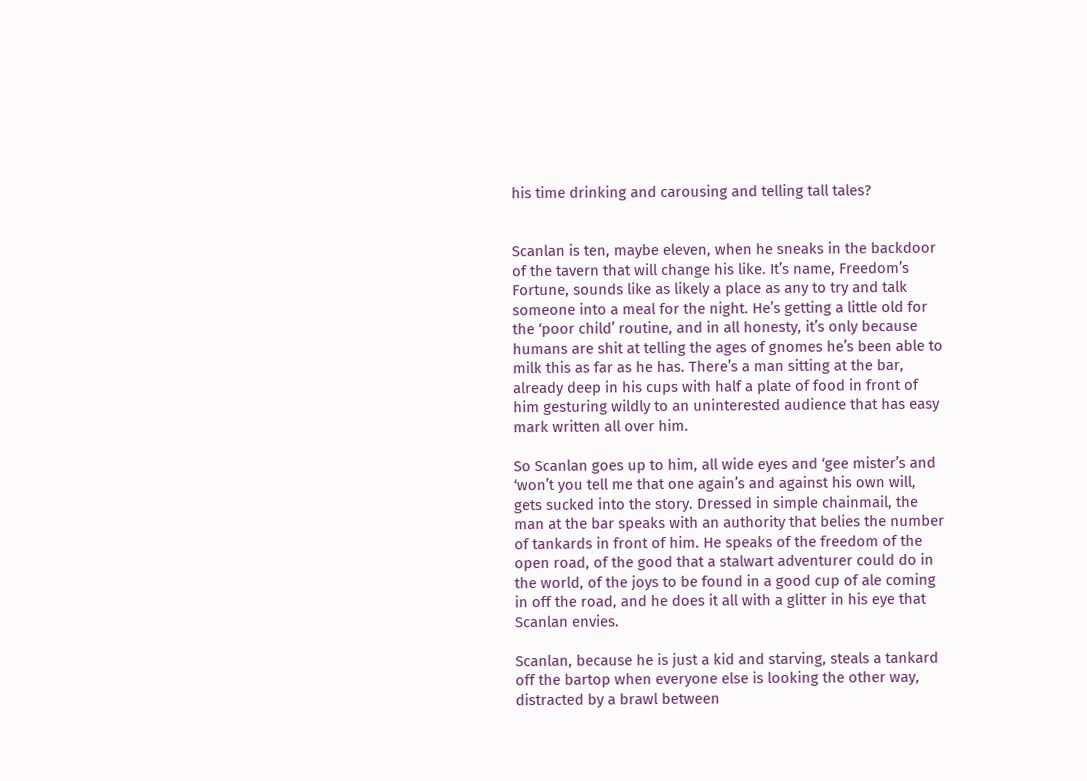his time drinking and carousing and telling tall tales?


Scanlan is ten, maybe eleven, when he sneaks in the backdoor of the tavern that will change his like. It’s name, Freedom’s Fortune, sounds like as likely a place as any to try and talk someone into a meal for the night. He’s getting a little old for the ‘poor child’ routine, and in all honesty, it’s only because humans are shit at telling the ages of gnomes he’s been able to milk this as far as he has. There’s a man sitting at the bar, already deep in his cups with half a plate of food in front of him gesturing wildly to an uninterested audience that has easy mark written all over him.

So Scanlan goes up to him, all wide eyes and ‘gee mister’s and ‘won’t you tell me that one again’s and against his own will, gets sucked into the story. Dressed in simple chainmail, the man at the bar speaks with an authority that belies the number of tankards in front of him. He speaks of the freedom of the open road, of the good that a stalwart adventurer could do in the world, of the joys to be found in a good cup of ale coming in off the road, and he does it all with a glitter in his eye that Scanlan envies.

Scanlan, because he is just a kid and starving, steals a tankard off the bartop when everyone else is looking the other way, distracted by a brawl between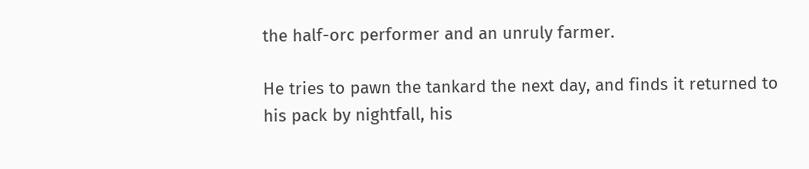the half-orc performer and an unruly farmer.

He tries to pawn the tankard the next day, and finds it returned to his pack by nightfall, his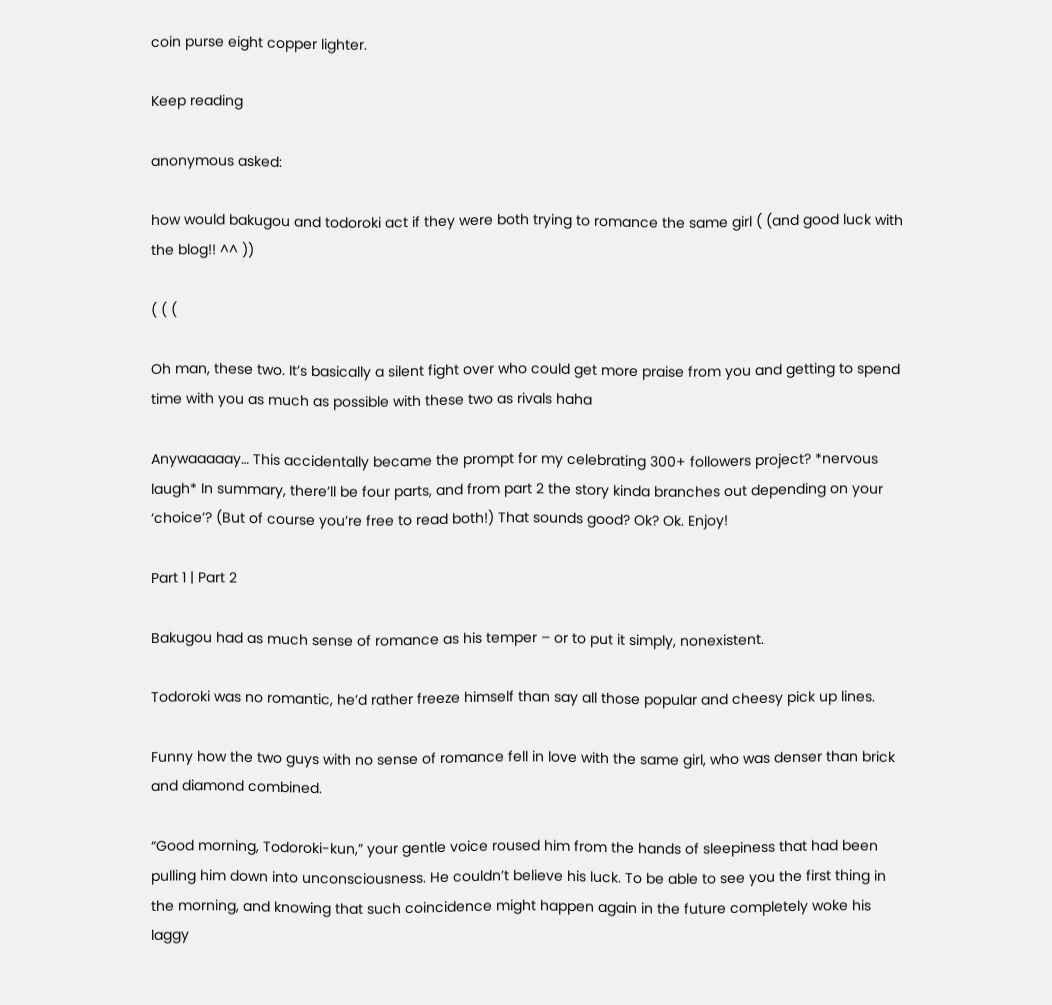coin purse eight copper lighter.

Keep reading

anonymous asked:

how would bakugou and todoroki act if they were both trying to romance the same girl ( (and good luck with the blog!! ^^ ))

( ( (

Oh man, these two. It’s basically a silent fight over who could get more praise from you and getting to spend time with you as much as possible with these two as rivals haha

Anywaaaaay… This accidentally became the prompt for my celebrating 300+ followers project? *nervous laugh* In summary, there’ll be four parts, and from part 2 the story kinda branches out depending on your ‘choice’? (But of course you’re free to read both!) That sounds good? Ok? Ok. Enjoy!

Part 1 | Part 2

Bakugou had as much sense of romance as his temper – or to put it simply, nonexistent.

Todoroki was no romantic, he’d rather freeze himself than say all those popular and cheesy pick up lines.

Funny how the two guys with no sense of romance fell in love with the same girl, who was denser than brick and diamond combined.

“Good morning, Todoroki-kun,” your gentle voice roused him from the hands of sleepiness that had been pulling him down into unconsciousness. He couldn’t believe his luck. To be able to see you the first thing in the morning, and knowing that such coincidence might happen again in the future completely woke his laggy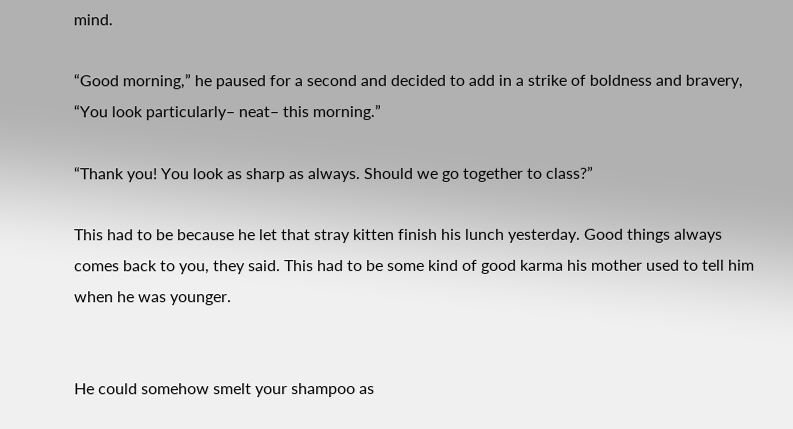mind.

“Good morning,” he paused for a second and decided to add in a strike of boldness and bravery, “You look particularly– neat– this morning.”

“Thank you! You look as sharp as always. Should we go together to class?”

This had to be because he let that stray kitten finish his lunch yesterday. Good things always comes back to you, they said. This had to be some kind of good karma his mother used to tell him when he was younger.


He could somehow smelt your shampoo as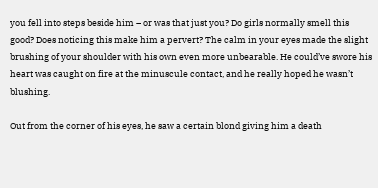you fell into steps beside him – or was that just you? Do girls normally smell this good? Does noticing this make him a pervert? The calm in your eyes made the slight brushing of your shoulder with his own even more unbearable. He could’ve swore his heart was caught on fire at the minuscule contact, and he really hoped he wasn’t blushing.

Out from the corner of his eyes, he saw a certain blond giving him a death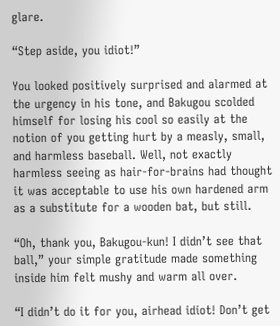glare.

“Step aside, you idiot!”

You looked positively surprised and alarmed at the urgency in his tone, and Bakugou scolded himself for losing his cool so easily at the notion of you getting hurt by a measly, small, and harmless baseball. Well, not exactly harmless seeing as hair-for-brains had thought it was acceptable to use his own hardened arm as a substitute for a wooden bat, but still.

“Oh, thank you, Bakugou-kun! I didn’t see that ball,” your simple gratitude made something inside him felt mushy and warm all over.

“I didn’t do it for you, airhead idiot! Don’t get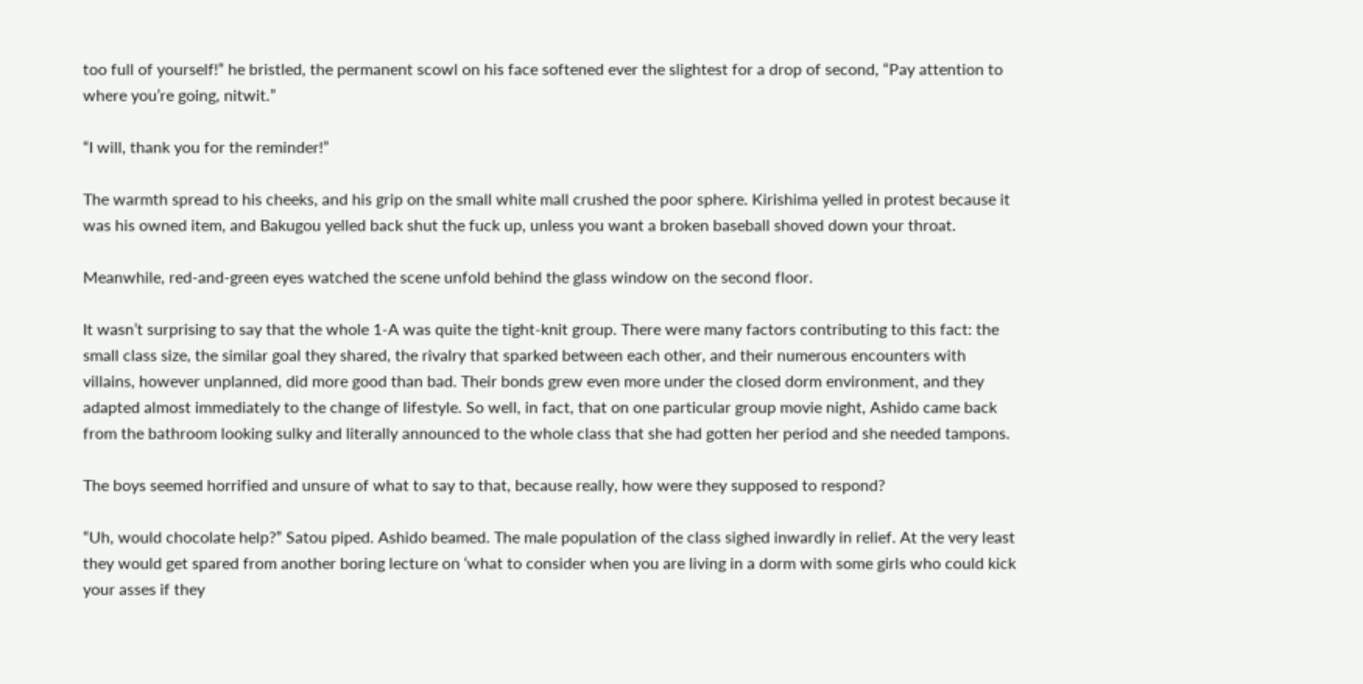too full of yourself!” he bristled, the permanent scowl on his face softened ever the slightest for a drop of second, “Pay attention to where you’re going, nitwit.”

“I will, thank you for the reminder!”

The warmth spread to his cheeks, and his grip on the small white mall crushed the poor sphere. Kirishima yelled in protest because it was his owned item, and Bakugou yelled back shut the fuck up, unless you want a broken baseball shoved down your throat.

Meanwhile, red-and-green eyes watched the scene unfold behind the glass window on the second floor.

It wasn’t surprising to say that the whole 1-A was quite the tight-knit group. There were many factors contributing to this fact: the small class size, the similar goal they shared, the rivalry that sparked between each other, and their numerous encounters with villains, however unplanned, did more good than bad. Their bonds grew even more under the closed dorm environment, and they adapted almost immediately to the change of lifestyle. So well, in fact, that on one particular group movie night, Ashido came back from the bathroom looking sulky and literally announced to the whole class that she had gotten her period and she needed tampons.

The boys seemed horrified and unsure of what to say to that, because really, how were they supposed to respond?

“Uh, would chocolate help?” Satou piped. Ashido beamed. The male population of the class sighed inwardly in relief. At the very least they would get spared from another boring lecture on ‘what to consider when you are living in a dorm with some girls who could kick your asses if they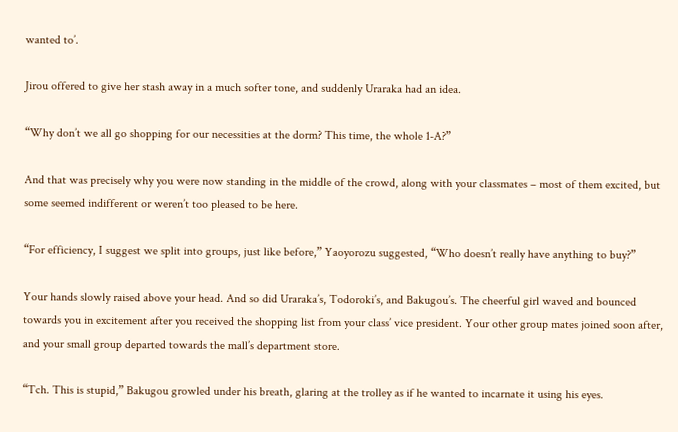wanted to’.

Jirou offered to give her stash away in a much softer tone, and suddenly Uraraka had an idea.

“Why don’t we all go shopping for our necessities at the dorm? This time, the whole 1-A?”

And that was precisely why you were now standing in the middle of the crowd, along with your classmates – most of them excited, but some seemed indifferent or weren’t too pleased to be here.

“For efficiency, I suggest we split into groups, just like before,” Yaoyorozu suggested, “Who doesn’t really have anything to buy?”

Your hands slowly raised above your head. And so did Uraraka’s, Todoroki’s, and Bakugou’s. The cheerful girl waved and bounced towards you in excitement after you received the shopping list from your class’ vice president. Your other group mates joined soon after, and your small group departed towards the mall’s department store.

“Tch. This is stupid,” Bakugou growled under his breath, glaring at the trolley as if he wanted to incarnate it using his eyes.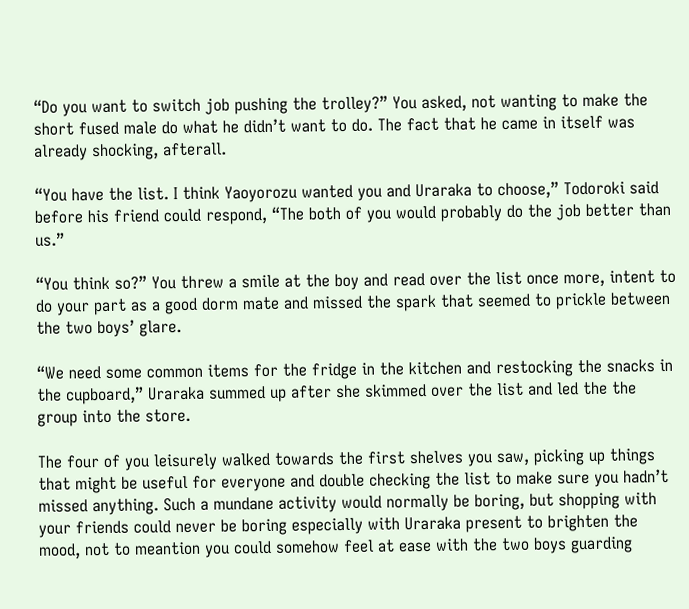“Do you want to switch job pushing the trolley?” You asked, not wanting to make the short fused male do what he didn’t want to do. The fact that he came in itself was already shocking, afterall.

“You have the list. I think Yaoyorozu wanted you and Uraraka to choose,” Todoroki said before his friend could respond, “The both of you would probably do the job better than us.”

“You think so?” You threw a smile at the boy and read over the list once more, intent to do your part as a good dorm mate and missed the spark that seemed to prickle between the two boys’ glare.

“We need some common items for the fridge in the kitchen and restocking the snacks in the cupboard,” Uraraka summed up after she skimmed over the list and led the the group into the store.

The four of you leisurely walked towards the first shelves you saw, picking up things that might be useful for everyone and double checking the list to make sure you hadn’t missed anything. Such a mundane activity would normally be boring, but shopping with your friends could never be boring especially with Uraraka present to brighten the mood, not to meantion you could somehow feel at ease with the two boys guarding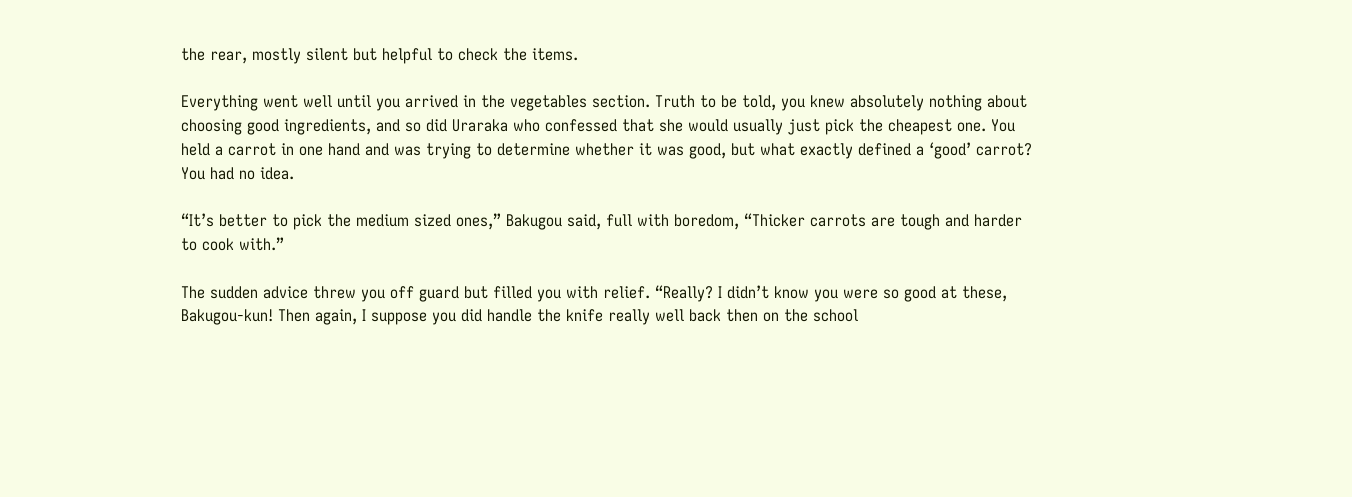the rear, mostly silent but helpful to check the items.

Everything went well until you arrived in the vegetables section. Truth to be told, you knew absolutely nothing about choosing good ingredients, and so did Uraraka who confessed that she would usually just pick the cheapest one. You held a carrot in one hand and was trying to determine whether it was good, but what exactly defined a ‘good’ carrot? You had no idea.

“It’s better to pick the medium sized ones,” Bakugou said, full with boredom, “Thicker carrots are tough and harder to cook with.”

The sudden advice threw you off guard but filled you with relief. “Really? I didn’t know you were so good at these, Bakugou-kun! Then again, I suppose you did handle the knife really well back then on the school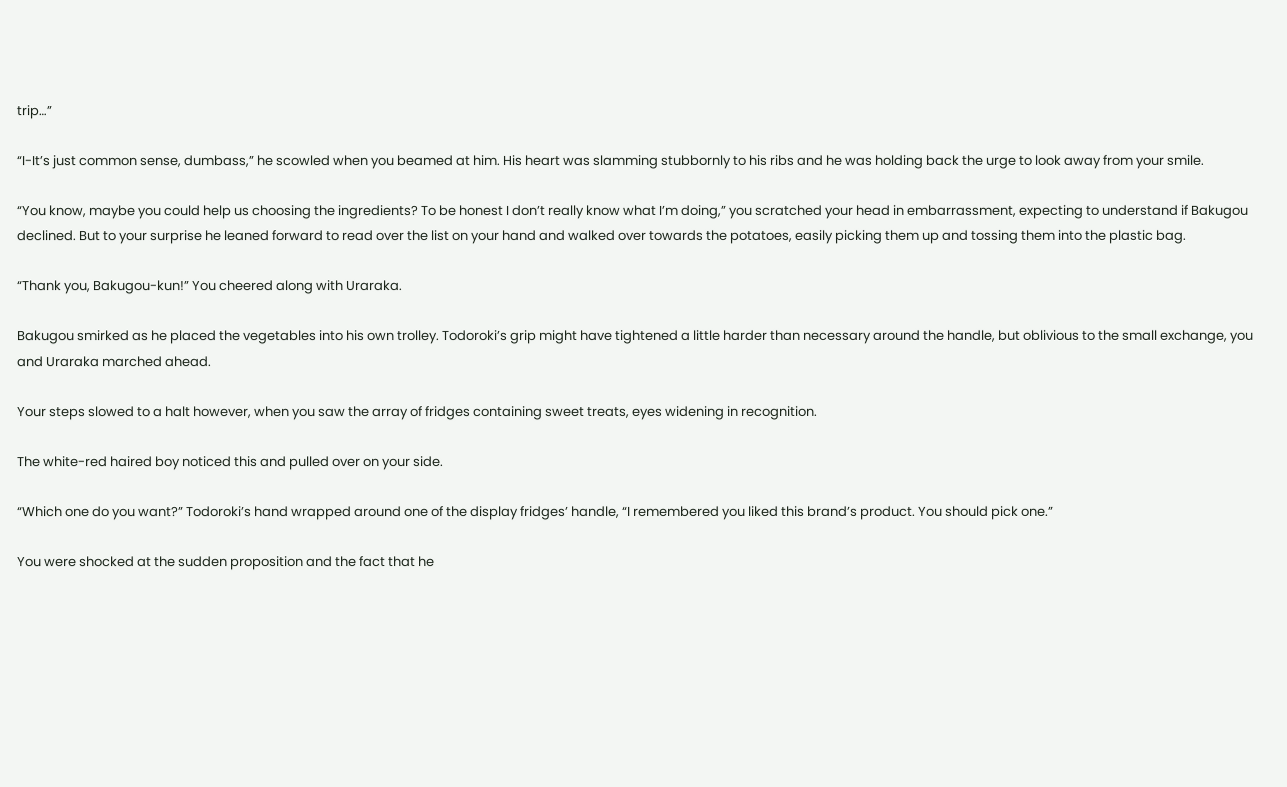trip…”

“I-It’s just common sense, dumbass,” he scowled when you beamed at him. His heart was slamming stubbornly to his ribs and he was holding back the urge to look away from your smile.

“You know, maybe you could help us choosing the ingredients? To be honest I don’t really know what I’m doing,” you scratched your head in embarrassment, expecting to understand if Bakugou declined. But to your surprise he leaned forward to read over the list on your hand and walked over towards the potatoes, easily picking them up and tossing them into the plastic bag.

“Thank you, Bakugou-kun!” You cheered along with Uraraka.

Bakugou smirked as he placed the vegetables into his own trolley. Todoroki’s grip might have tightened a little harder than necessary around the handle, but oblivious to the small exchange, you and Uraraka marched ahead.

Your steps slowed to a halt however, when you saw the array of fridges containing sweet treats, eyes widening in recognition.

The white-red haired boy noticed this and pulled over on your side.

“Which one do you want?” Todoroki’s hand wrapped around one of the display fridges’ handle, “I remembered you liked this brand’s product. You should pick one.”

You were shocked at the sudden proposition and the fact that he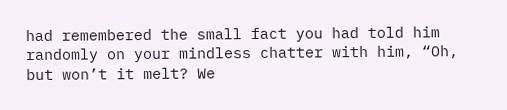had remembered the small fact you had told him randomly on your mindless chatter with him, “Oh, but won’t it melt? We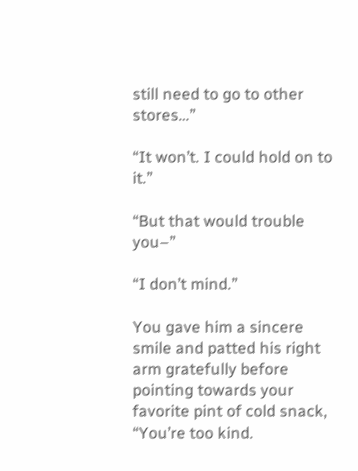still need to go to other stores…”

“It won’t. I could hold on to it.”

“But that would trouble you–”

“I don’t mind.”

You gave him a sincere smile and patted his right arm gratefully before pointing towards your favorite pint of cold snack, “You’re too kind.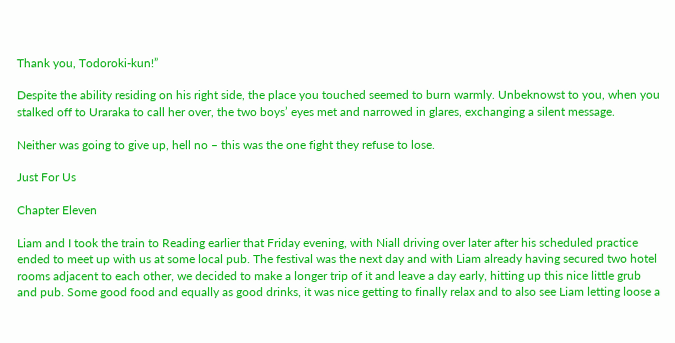Thank you, Todoroki-kun!”

Despite the ability residing on his right side, the place you touched seemed to burn warmly. Unbeknowst to you, when you stalked off to Uraraka to call her over, the two boys’ eyes met and narrowed in glares, exchanging a silent message.

Neither was going to give up, hell no – this was the one fight they refuse to lose.

Just For Us

Chapter Eleven

Liam and I took the train to Reading earlier that Friday evening, with Niall driving over later after his scheduled practice ended to meet up with us at some local pub. The festival was the next day and with Liam already having secured two hotel rooms adjacent to each other, we decided to make a longer trip of it and leave a day early, hitting up this nice little grub and pub. Some good food and equally as good drinks, it was nice getting to finally relax and to also see Liam letting loose a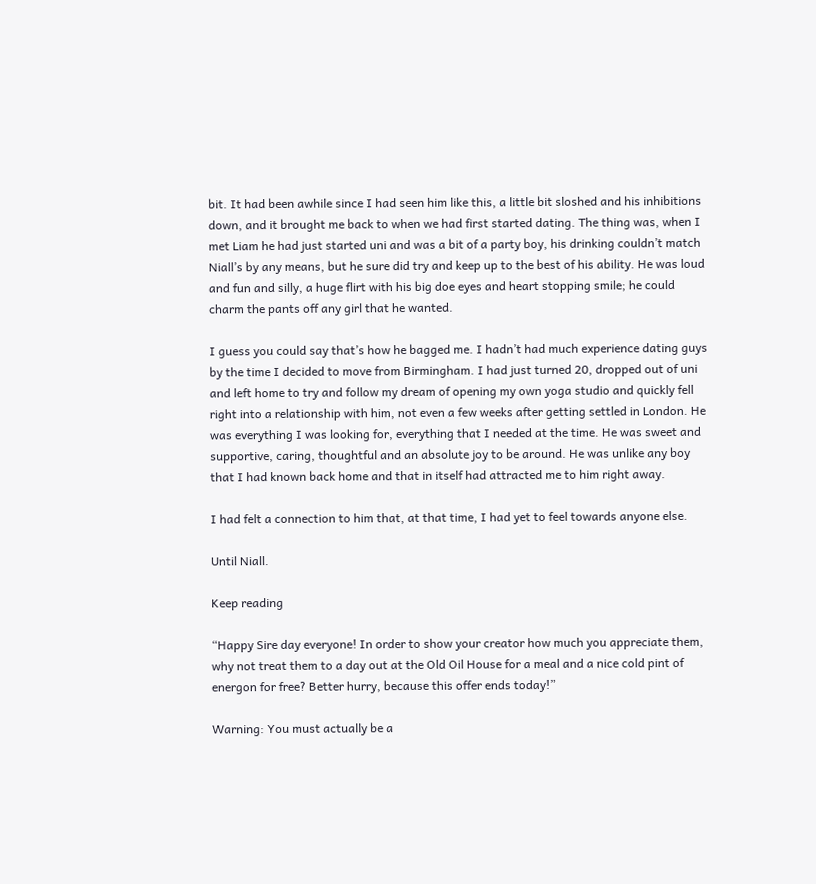bit. It had been awhile since I had seen him like this, a little bit sloshed and his inhibitions down, and it brought me back to when we had first started dating. The thing was, when I met Liam he had just started uni and was a bit of a party boy, his drinking couldn’t match Niall’s by any means, but he sure did try and keep up to the best of his ability. He was loud and fun and silly, a huge flirt with his big doe eyes and heart stopping smile; he could charm the pants off any girl that he wanted.

I guess you could say that’s how he bagged me. I hadn’t had much experience dating guys by the time I decided to move from Birmingham. I had just turned 20, dropped out of uni and left home to try and follow my dream of opening my own yoga studio and quickly fell right into a relationship with him, not even a few weeks after getting settled in London. He was everything I was looking for, everything that I needed at the time. He was sweet and supportive, caring, thoughtful and an absolute joy to be around. He was unlike any boy that I had known back home and that in itself had attracted me to him right away.

I had felt a connection to him that, at that time, I had yet to feel towards anyone else.

Until Niall.

Keep reading

“Happy Sire day everyone! In order to show your creator how much you appreciate them, why not treat them to a day out at the Old Oil House for a meal and a nice cold pint of energon for free? Better hurry, because this offer ends today!”

Warning: You must actually be a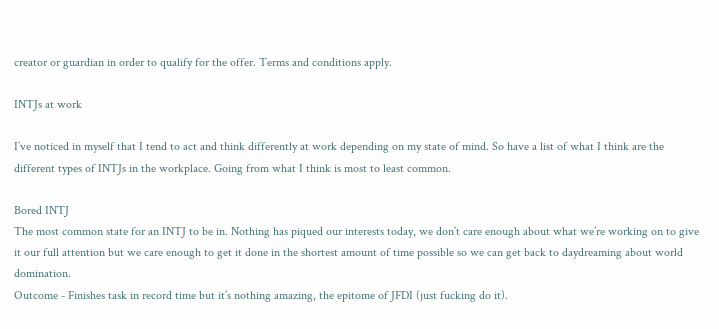creator or guardian in order to qualify for the offer. Terms and conditions apply.

INTJs at work

I’ve noticed in myself that I tend to act and think differently at work depending on my state of mind. So have a list of what I think are the different types of INTJs in the workplace. Going from what I think is most to least common.

Bored INTJ
The most common state for an INTJ to be in. Nothing has piqued our interests today, we don’t care enough about what we’re working on to give it our full attention but we care enough to get it done in the shortest amount of time possible so we can get back to daydreaming about world domination.
Outcome - Finishes task in record time but it’s nothing amazing, the epitome of JFDI (just fucking do it).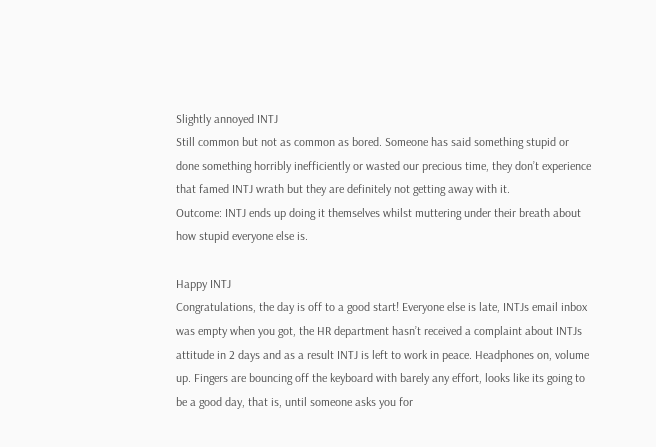Slightly annoyed INTJ
Still common but not as common as bored. Someone has said something stupid or done something horribly inefficiently or wasted our precious time, they don’t experience that famed INTJ wrath but they are definitely not getting away with it.
Outcome: INTJ ends up doing it themselves whilst muttering under their breath about how stupid everyone else is.

Happy INTJ
Congratulations, the day is off to a good start! Everyone else is late, INTJs email inbox was empty when you got, the HR department hasn’t received a complaint about INTJs attitude in 2 days and as a result INTJ is left to work in peace. Headphones on, volume up. Fingers are bouncing off the keyboard with barely any effort, looks like its going to be a good day, that is, until someone asks you for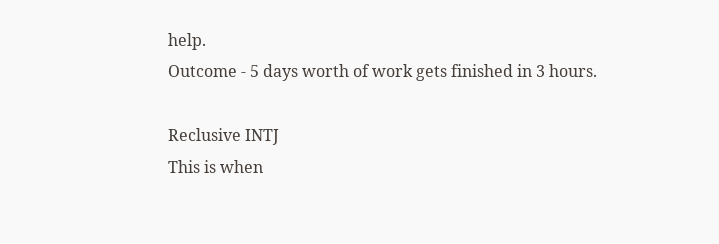help.
Outcome - 5 days worth of work gets finished in 3 hours.

Reclusive INTJ
This is when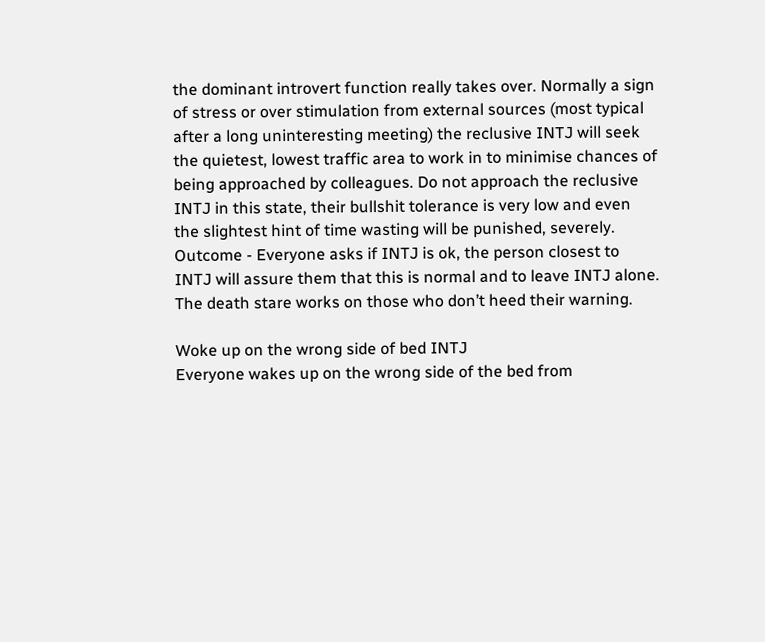the dominant introvert function really takes over. Normally a sign of stress or over stimulation from external sources (most typical after a long uninteresting meeting) the reclusive INTJ will seek the quietest, lowest traffic area to work in to minimise chances of being approached by colleagues. Do not approach the reclusive INTJ in this state, their bullshit tolerance is very low and even the slightest hint of time wasting will be punished, severely.
Outcome - Everyone asks if INTJ is ok, the person closest to INTJ will assure them that this is normal and to leave INTJ alone. The death stare works on those who don’t heed their warning.

Woke up on the wrong side of bed INTJ
Everyone wakes up on the wrong side of the bed from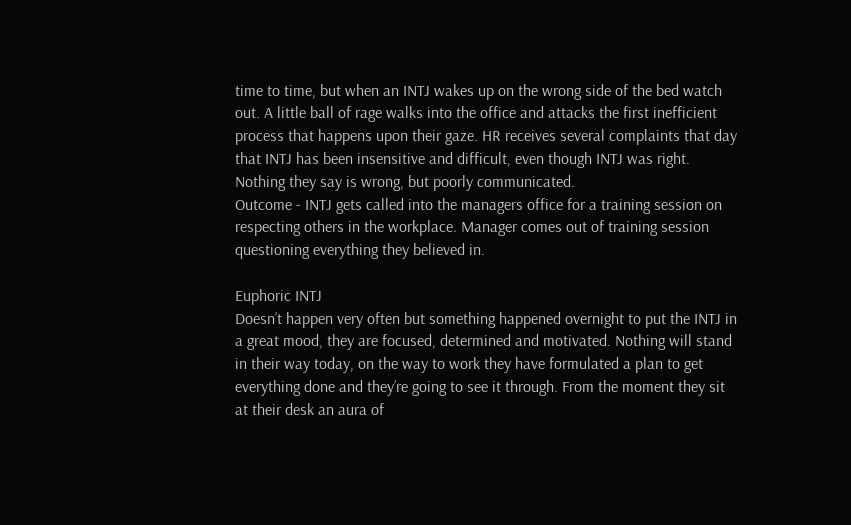time to time, but when an INTJ wakes up on the wrong side of the bed watch out. A little ball of rage walks into the office and attacks the first inefficient process that happens upon their gaze. HR receives several complaints that day that INTJ has been insensitive and difficult, even though INTJ was right. Nothing they say is wrong, but poorly communicated.
Outcome - INTJ gets called into the managers office for a training session on respecting others in the workplace. Manager comes out of training session questioning everything they believed in.

Euphoric INTJ
Doesn’t happen very often but something happened overnight to put the INTJ in a great mood, they are focused, determined and motivated. Nothing will stand in their way today, on the way to work they have formulated a plan to get everything done and they’re going to see it through. From the moment they sit at their desk an aura of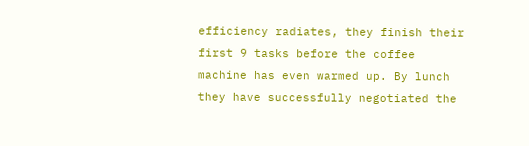efficiency radiates, they finish their first 9 tasks before the coffee machine has even warmed up. By lunch they have successfully negotiated the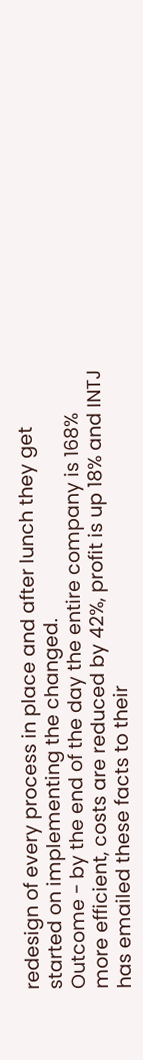redesign of every process in place and after lunch they get started on implementing the changed.
Outcome - by the end of the day the entire company is 168% more efficient, costs are reduced by 42%, profit is up 18% and INTJ has emailed these facts to their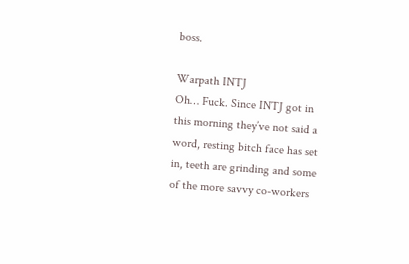boss.

Warpath INTJ
Oh… Fuck. Since INTJ got in this morning they’ve not said a word, resting bitch face has set in, teeth are grinding and some of the more savvy co-workers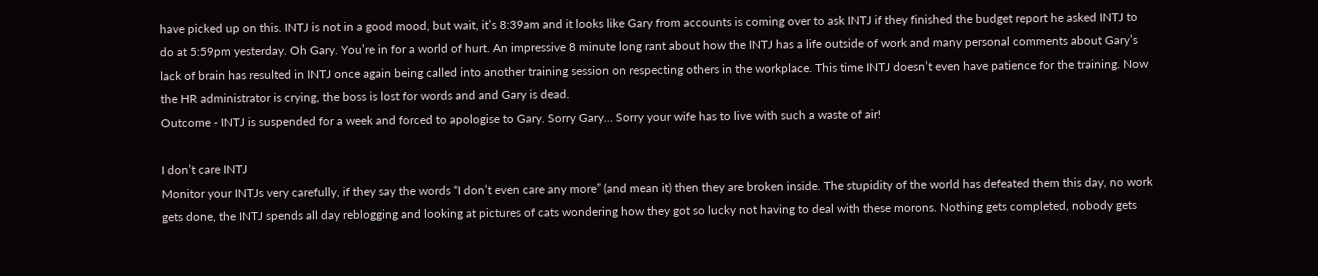have picked up on this. INTJ is not in a good mood, but wait, it’s 8:39am and it looks like Gary from accounts is coming over to ask INTJ if they finished the budget report he asked INTJ to do at 5:59pm yesterday. Oh Gary. You’re in for a world of hurt. An impressive 8 minute long rant about how the INTJ has a life outside of work and many personal comments about Gary’s lack of brain has resulted in INTJ once again being called into another training session on respecting others in the workplace. This time INTJ doesn’t even have patience for the training. Now the HR administrator is crying, the boss is lost for words and and Gary is dead.
Outcome - INTJ is suspended for a week and forced to apologise to Gary. Sorry Gary… Sorry your wife has to live with such a waste of air!

I don’t care INTJ
Monitor your INTJs very carefully, if they say the words “I don’t even care any more” (and mean it) then they are broken inside. The stupidity of the world has defeated them this day, no work gets done, the INTJ spends all day reblogging and looking at pictures of cats wondering how they got so lucky not having to deal with these morons. Nothing gets completed, nobody gets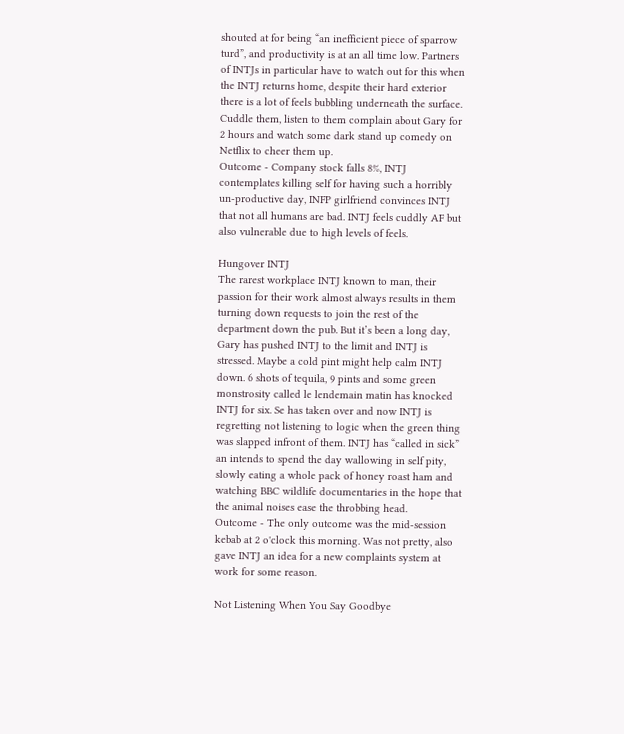shouted at for being “an inefficient piece of sparrow turd”, and productivity is at an all time low. Partners of INTJs in particular have to watch out for this when the INTJ returns home, despite their hard exterior there is a lot of feels bubbling underneath the surface. Cuddle them, listen to them complain about Gary for 2 hours and watch some dark stand up comedy on Netflix to cheer them up.
Outcome - Company stock falls 8%, INTJ contemplates killing self for having such a horribly un-productive day, INFP girlfriend convinces INTJ that not all humans are bad. INTJ feels cuddly AF but also vulnerable due to high levels of feels.

Hungover INTJ
The rarest workplace INTJ known to man, their passion for their work almost always results in them turning down requests to join the rest of the department down the pub. But it’s been a long day, Gary has pushed INTJ to the limit and INTJ is stressed. Maybe a cold pint might help calm INTJ down. 6 shots of tequila, 9 pints and some green monstrosity called le lendemain matin has knocked INTJ for six. Se has taken over and now INTJ is regretting not listening to logic when the green thing was slapped infront of them. INTJ has “called in sick” an intends to spend the day wallowing in self pity, slowly eating a whole pack of honey roast ham and watching BBC wildlife documentaries in the hope that the animal noises ease the throbbing head.
Outcome - The only outcome was the mid-session kebab at 2 o'clock this morning. Was not pretty, also gave INTJ an idea for a new complaints system at work for some reason.

Not Listening When You Say Goodbye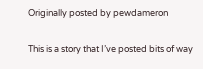Originally posted by pewdameron

This is a story that I’ve posted bits of way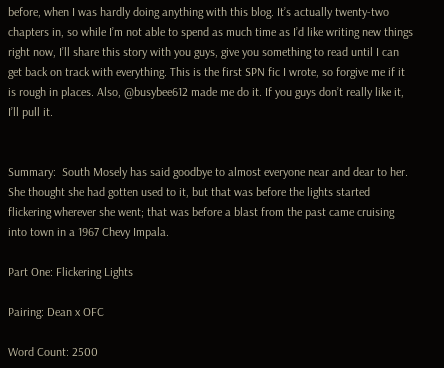before, when I was hardly doing anything with this blog. It’s actually twenty-two chapters in, so while I’m not able to spend as much time as I’d like writing new things right now, I’ll share this story with you guys, give you something to read until I can get back on track with everything. This is the first SPN fic I wrote, so forgive me if it is rough in places. Also, @busybee612 made me do it. If you guys don’t really like it, I’ll pull it.


Summary:  South Mosely has said goodbye to almost everyone near and dear to her. She thought she had gotten used to it, but that was before the lights started flickering wherever she went; that was before a blast from the past came cruising into town in a 1967 Chevy Impala.

Part One: Flickering Lights

Pairing: Dean x OFC

Word Count: 2500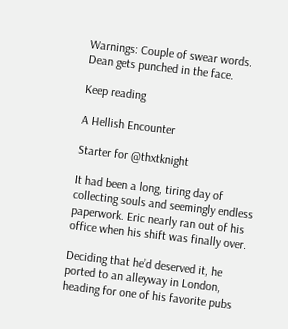Warnings: Couple of swear words. Dean gets punched in the face.

Keep reading

A Hellish Encounter

Starter for @thxtknight

It had been a long, tiring day of collecting souls and seemingly endless paperwork. Eric nearly ran out of his office when his shift was finally over.

Deciding that he’d deserved it, he ported to an alleyway in London, heading for one of his favorite pubs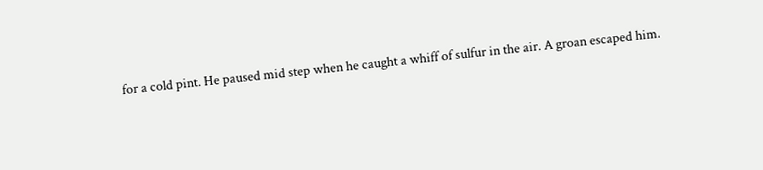for a cold pint. He paused mid step when he caught a whiff of sulfur in the air. A groan escaped him.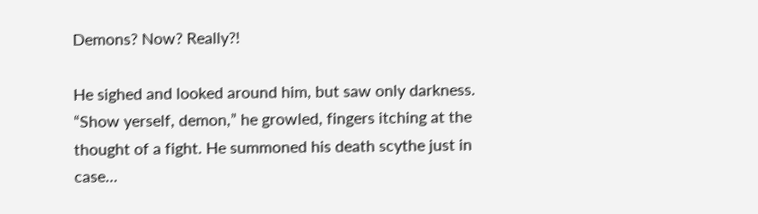Demons? Now? Really?!

He sighed and looked around him, but saw only darkness. “Show yerself, demon,” he growled, fingers itching at the thought of a fight. He summoned his death scythe just in case…